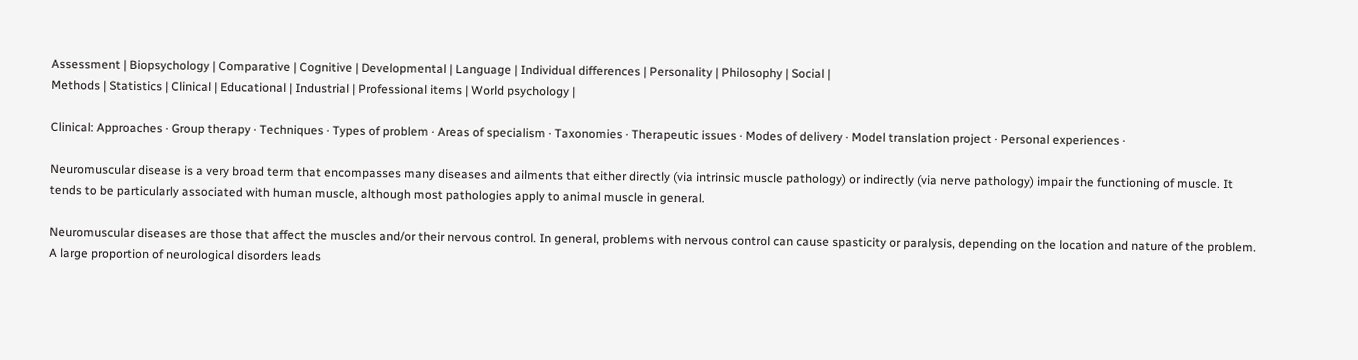Assessment | Biopsychology | Comparative | Cognitive | Developmental | Language | Individual differences | Personality | Philosophy | Social |
Methods | Statistics | Clinical | Educational | Industrial | Professional items | World psychology |

Clinical: Approaches · Group therapy · Techniques · Types of problem · Areas of specialism · Taxonomies · Therapeutic issues · Modes of delivery · Model translation project · Personal experiences ·

Neuromuscular disease is a very broad term that encompasses many diseases and ailments that either directly (via intrinsic muscle pathology) or indirectly (via nerve pathology) impair the functioning of muscle. It tends to be particularly associated with human muscle, although most pathologies apply to animal muscle in general.

Neuromuscular diseases are those that affect the muscles and/or their nervous control. In general, problems with nervous control can cause spasticity or paralysis, depending on the location and nature of the problem. A large proportion of neurological disorders leads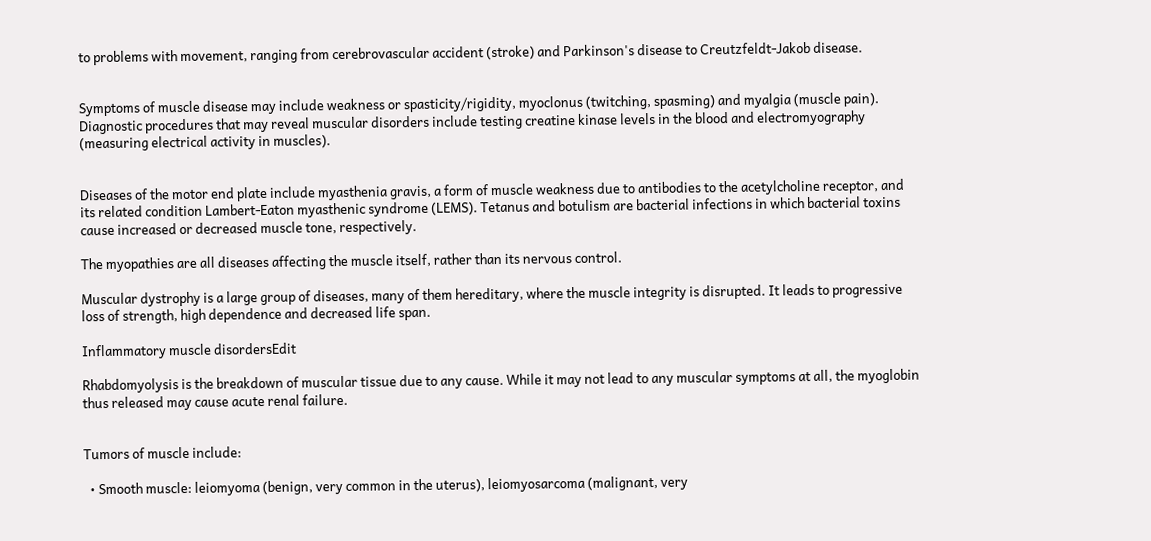to problems with movement, ranging from cerebrovascular accident (stroke) and Parkinson's disease to Creutzfeldt-Jakob disease.


Symptoms of muscle disease may include weakness or spasticity/rigidity, myoclonus (twitching, spasming) and myalgia (muscle pain). Diagnostic procedures that may reveal muscular disorders include testing creatine kinase levels in the blood and electromyography (measuring electrical activity in muscles).


Diseases of the motor end plate include myasthenia gravis, a form of muscle weakness due to antibodies to the acetylcholine receptor, and its related condition Lambert-Eaton myasthenic syndrome (LEMS). Tetanus and botulism are bacterial infections in which bacterial toxins cause increased or decreased muscle tone, respectively.

The myopathies are all diseases affecting the muscle itself, rather than its nervous control.

Muscular dystrophy is a large group of diseases, many of them hereditary, where the muscle integrity is disrupted. It leads to progressive loss of strength, high dependence and decreased life span.

Inflammatory muscle disordersEdit

Rhabdomyolysis is the breakdown of muscular tissue due to any cause. While it may not lead to any muscular symptoms at all, the myoglobin thus released may cause acute renal failure.


Tumors of muscle include:

  • Smooth muscle: leiomyoma (benign, very common in the uterus), leiomyosarcoma (malignant, very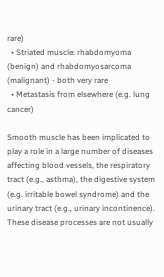rare)
  • Striated muscle: rhabdomyoma (benign) and rhabdomyosarcoma (malignant) - both very rare
  • Metastasis from elsewhere (e.g. lung cancer)

Smooth muscle has been implicated to play a role in a large number of diseases affecting blood vessels, the respiratory tract (e.g., asthma), the digestive system (e.g. irritable bowel syndrome) and the urinary tract (e.g., urinary incontinence). These disease processes are not usually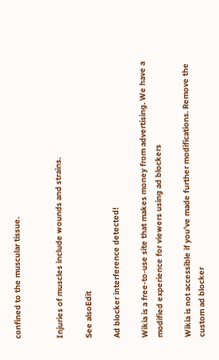confined to the muscular tissue.


Injuries of muscles include wounds and strains.

See alsoEdit

Ad blocker interference detected!

Wikia is a free-to-use site that makes money from advertising. We have a modified experience for viewers using ad blockers

Wikia is not accessible if you’ve made further modifications. Remove the custom ad blocker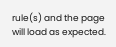rule(s) and the page will load as expected.